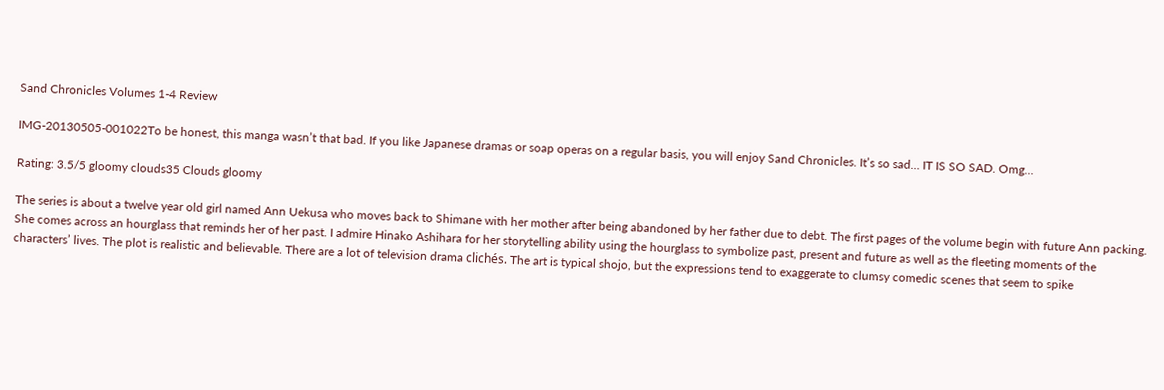Sand Chronicles Volumes 1-4 Review

IMG-20130505-001022To be honest, this manga wasn’t that bad. If you like Japanese dramas or soap operas on a regular basis, you will enjoy Sand Chronicles. It’s so sad… IT IS SO SAD. Omg…

Rating: 3.5/5 gloomy clouds35 Clouds gloomy

The series is about a twelve year old girl named Ann Uekusa who moves back to Shimane with her mother after being abandoned by her father due to debt. The first pages of the volume begin with future Ann packing. She comes across an hourglass that reminds her of her past. I admire Hinako Ashihara for her storytelling ability using the hourglass to symbolize past, present and future as well as the fleeting moments of the characters’ lives. The plot is realistic and believable. There are a lot of television drama clichés. The art is typical shojo, but the expressions tend to exaggerate to clumsy comedic scenes that seem to spike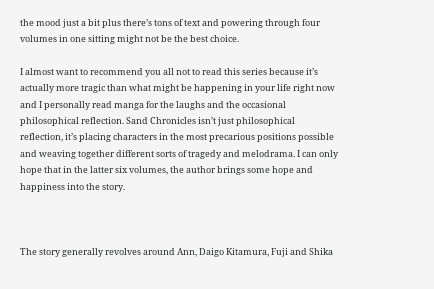the mood just a bit plus there’s tons of text and powering through four volumes in one sitting might not be the best choice.

I almost want to recommend you all not to read this series because it’s actually more tragic than what might be happening in your life right now and I personally read manga for the laughs and the occasional philosophical reflection. Sand Chronicles isn’t just philosophical reflection, it’s placing characters in the most precarious positions possible and weaving together different sorts of tragedy and melodrama. I can only hope that in the latter six volumes, the author brings some hope and happiness into the story.



The story generally revolves around Ann, Daigo Kitamura, Fuji and Shika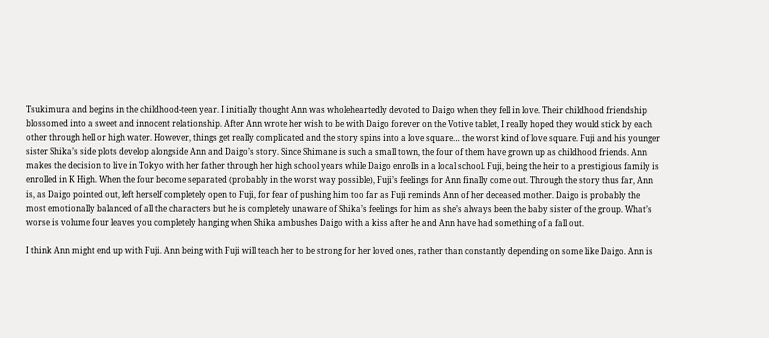Tsukimura and begins in the childhood-teen year. I initially thought Ann was wholeheartedly devoted to Daigo when they fell in love. Their childhood friendship blossomed into a sweet and innocent relationship. After Ann wrote her wish to be with Daigo forever on the Votive tablet, I really hoped they would stick by each other through hell or high water. However, things get really complicated and the story spins into a love square… the worst kind of love square. Fuji and his younger sister Shika’s side plots develop alongside Ann and Daigo’s story. Since Shimane is such a small town, the four of them have grown up as childhood friends. Ann makes the decision to live in Tokyo with her father through her high school years while Daigo enrolls in a local school. Fuji, being the heir to a prestigious family is enrolled in K High. When the four become separated (probably in the worst way possible), Fuji’s feelings for Ann finally come out. Through the story thus far, Ann is, as Daigo pointed out, left herself completely open to Fuji, for fear of pushing him too far as Fuji reminds Ann of her deceased mother. Daigo is probably the most emotionally balanced of all the characters but he is completely unaware of Shika’s feelings for him as she’s always been the baby sister of the group. What’s worse is volume four leaves you completely hanging when Shika ambushes Daigo with a kiss after he and Ann have had something of a fall out.

I think Ann might end up with Fuji. Ann being with Fuji will teach her to be strong for her loved ones, rather than constantly depending on some like Daigo. Ann is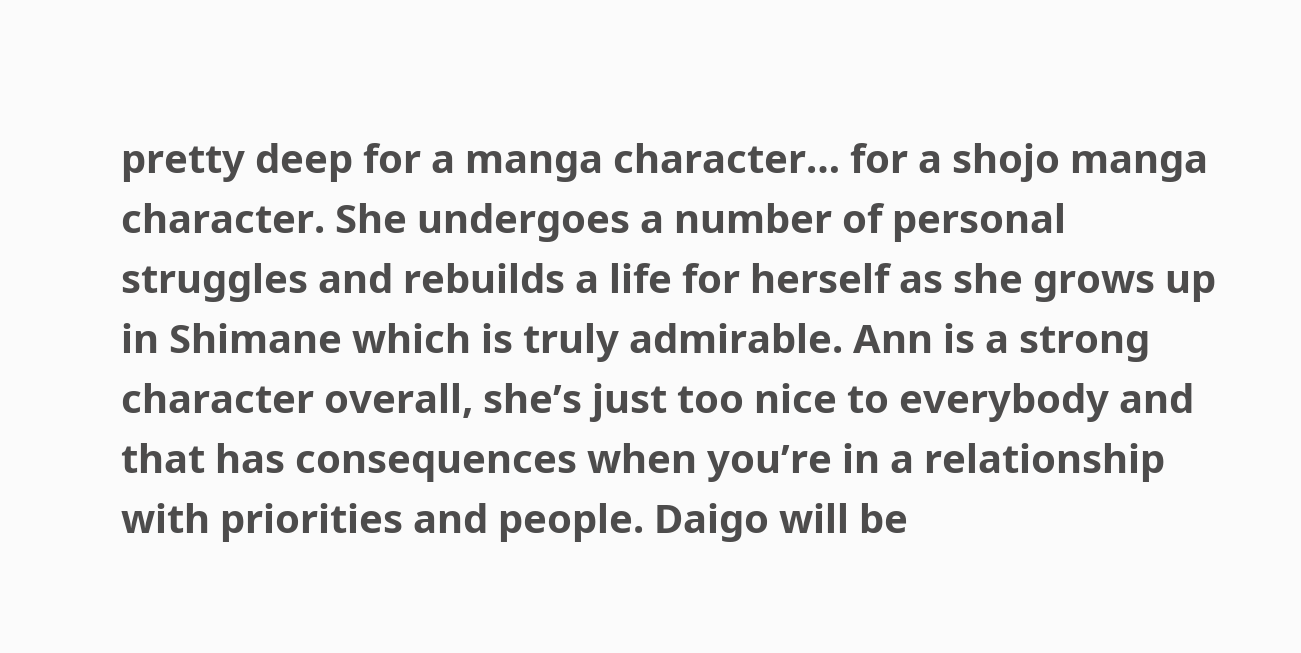pretty deep for a manga character… for a shojo manga character. She undergoes a number of personal struggles and rebuilds a life for herself as she grows up in Shimane which is truly admirable. Ann is a strong character overall, she’s just too nice to everybody and that has consequences when you’re in a relationship with priorities and people. Daigo will be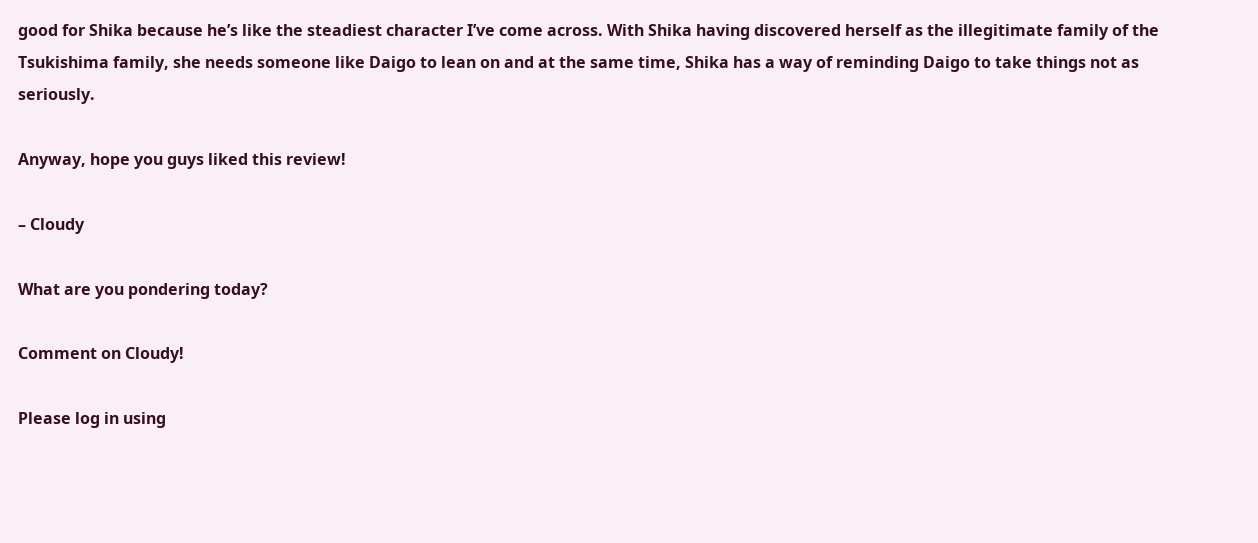good for Shika because he’s like the steadiest character I’ve come across. With Shika having discovered herself as the illegitimate family of the Tsukishima family, she needs someone like Daigo to lean on and at the same time, Shika has a way of reminding Daigo to take things not as seriously.

Anyway, hope you guys liked this review!

– Cloudy

What are you pondering today?

Comment on Cloudy!

Please log in using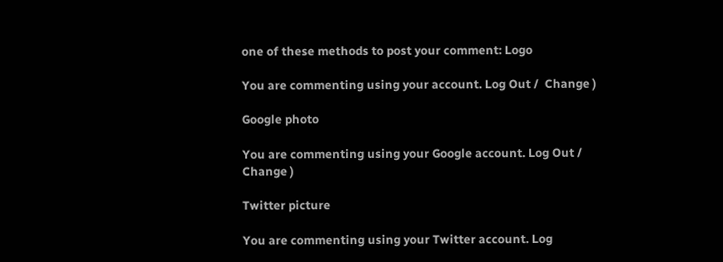one of these methods to post your comment: Logo

You are commenting using your account. Log Out /  Change )

Google photo

You are commenting using your Google account. Log Out /  Change )

Twitter picture

You are commenting using your Twitter account. Log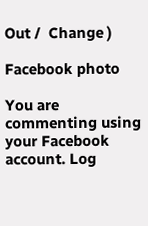Out /  Change )

Facebook photo

You are commenting using your Facebook account. Log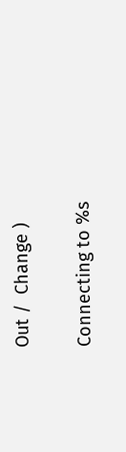Out /  Change )

Connecting to %s